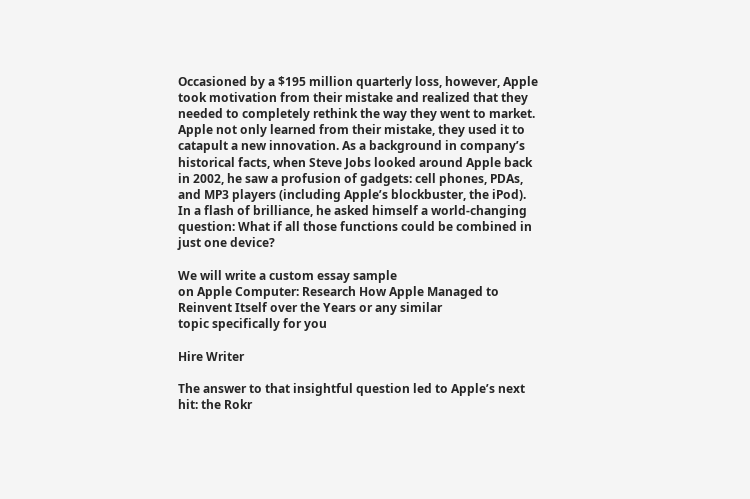Occasioned by a $195 million quarterly loss, however, Apple took motivation from their mistake and realized that they needed to completely rethink the way they went to market. Apple not only learned from their mistake, they used it to catapult a new innovation. As a background in company’s historical facts, when Steve Jobs looked around Apple back in 2002, he saw a profusion of gadgets: cell phones, PDAs, and MP3 players (including Apple’s blockbuster, the iPod). In a flash of brilliance, he asked himself a world-changing question: What if all those functions could be combined in just one device?

We will write a custom essay sample
on Apple Computer: Research How Apple Managed to Reinvent Itself over the Years or any similar
topic specifically for you

Hire Writer

The answer to that insightful question led to Apple’s next hit: the Rokr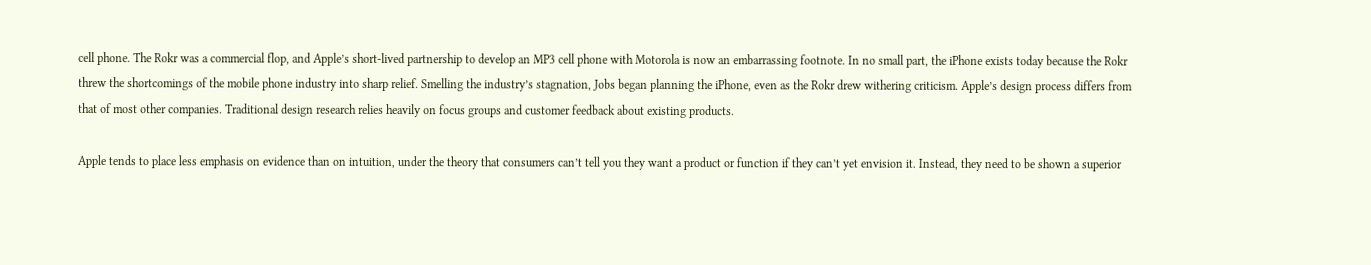cell phone. The Rokr was a commercial flop, and Apple’s short-lived partnership to develop an MP3 cell phone with Motorola is now an embarrassing footnote. In no small part, the iPhone exists today because the Rokr threw the shortcomings of the mobile phone industry into sharp relief. Smelling the industry’s stagnation, Jobs began planning the iPhone, even as the Rokr drew withering criticism. Apple’s design process differs from that of most other companies. Traditional design research relies heavily on focus groups and customer feedback about existing products.

Apple tends to place less emphasis on evidence than on intuition, under the theory that consumers can’t tell you they want a product or function if they can’t yet envision it. Instead, they need to be shown a superior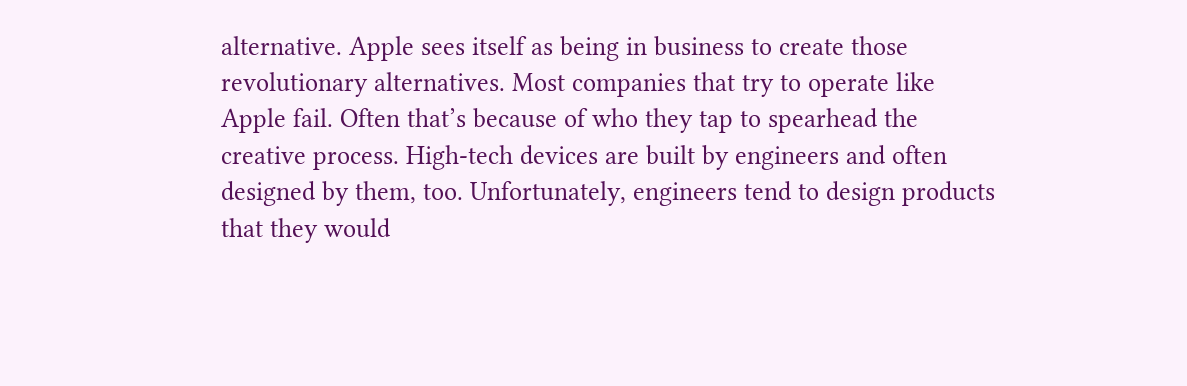alternative. Apple sees itself as being in business to create those revolutionary alternatives. Most companies that try to operate like Apple fail. Often that’s because of who they tap to spearhead the creative process. High-tech devices are built by engineers and often designed by them, too. Unfortunately, engineers tend to design products that they would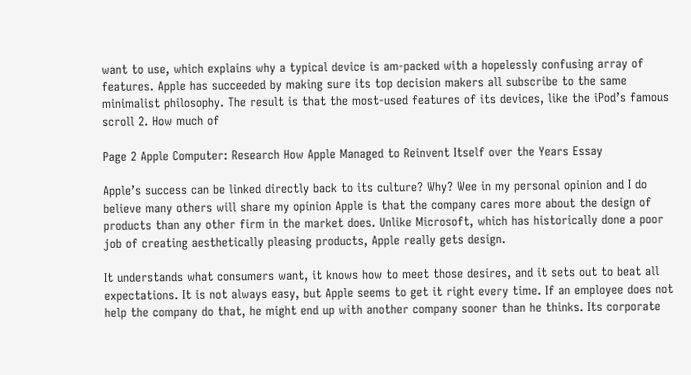want to use, which explains why a typical device is am-packed with a hopelessly confusing array of features. Apple has succeeded by making sure its top decision makers all subscribe to the same minimalist philosophy. The result is that the most-used features of its devices, like the iPod’s famous scroll 2. How much of

Page 2 Apple Computer: Research How Apple Managed to Reinvent Itself over the Years Essay

Apple’s success can be linked directly back to its culture? Why? Wee in my personal opinion and I do believe many others will share my opinion Apple is that the company cares more about the design of products than any other firm in the market does. Unlike Microsoft, which has historically done a poor job of creating aesthetically pleasing products, Apple really gets design.

It understands what consumers want, it knows how to meet those desires, and it sets out to beat all expectations. It is not always easy, but Apple seems to get it right every time. If an employee does not help the company do that, he might end up with another company sooner than he thinks. Its corporate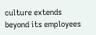culture extends beyond its employees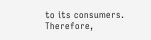to its consumers. Therefore,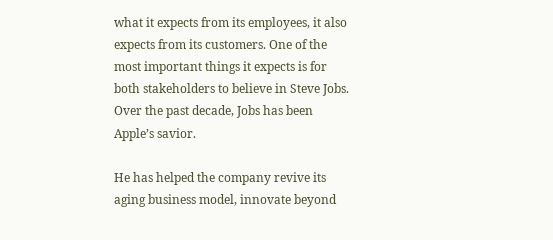what it expects from its employees, it also expects from its customers. One of the most important things it expects is for both stakeholders to believe in Steve Jobs. Over the past decade, Jobs has been Apple’s savior.

He has helped the company revive its aging business model, innovate beyond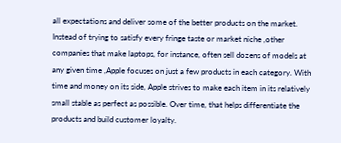all expectations and deliver some of the better products on the market. Instead of trying to satisfy every fringe taste or market niche ,other companies that make laptops, for instance, often sell dozens of models at any given time ,Apple focuses on just a few products in each category. With time and money on its side, Apple strives to make each item in its relatively small stable as perfect as possible. Over time, that helps differentiate the products and build customer loyalty.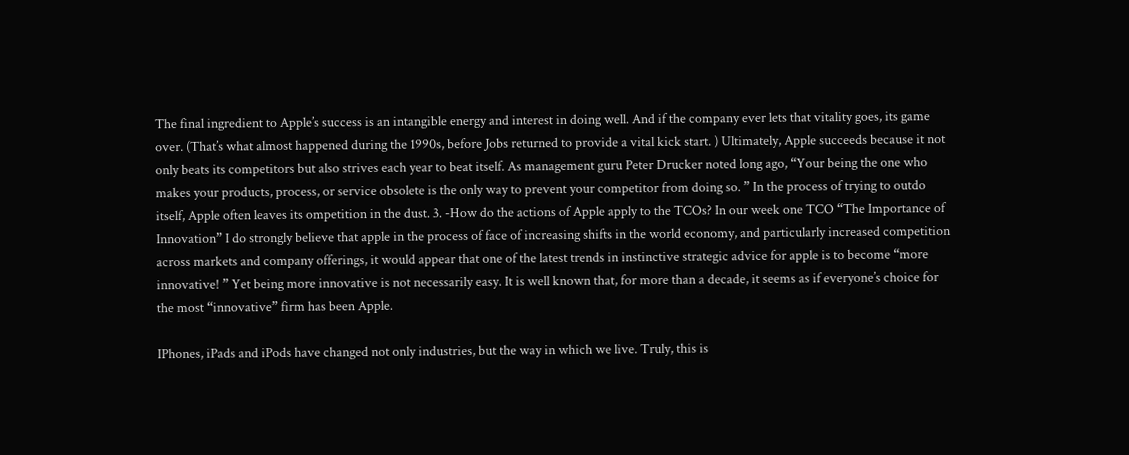The final ingredient to Apple’s success is an intangible energy and interest in doing well. And if the company ever lets that vitality goes, its game over. (That’s what almost happened during the 1990s, before Jobs returned to provide a vital kick start. ) Ultimately, Apple succeeds because it not only beats its competitors but also strives each year to beat itself. As management guru Peter Drucker noted long ago, “Your being the one who makes your products, process, or service obsolete is the only way to prevent your competitor from doing so. ” In the process of trying to outdo itself, Apple often leaves its ompetition in the dust. 3. -How do the actions of Apple apply to the TCOs? In our week one TCO “The Importance of Innovation” I do strongly believe that apple in the process of face of increasing shifts in the world economy, and particularly increased competition across markets and company offerings, it would appear that one of the latest trends in instinctive strategic advice for apple is to become “more innovative! ” Yet being more innovative is not necessarily easy. It is well known that, for more than a decade, it seems as if everyone’s choice for the most “innovative” firm has been Apple.

IPhones, iPads and iPods have changed not only industries, but the way in which we live. Truly, this is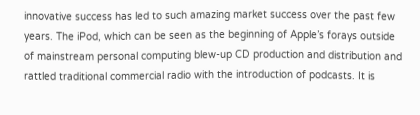innovative success has led to such amazing market success over the past few years. The iPod, which can be seen as the beginning of Apple’s forays outside of mainstream personal computing blew-up CD production and distribution and rattled traditional commercial radio with the introduction of podcasts. It is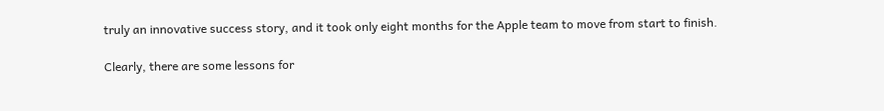truly an innovative success story, and it took only eight months for the Apple team to move from start to finish.

Clearly, there are some lessons for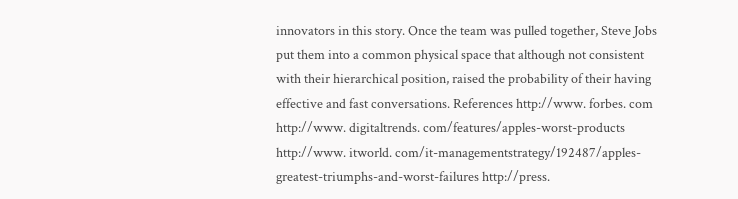innovators in this story. Once the team was pulled together, Steve Jobs put them into a common physical space that although not consistent with their hierarchical position, raised the probability of their having effective and fast conversations. References http://www. forbes. com http://www. digitaltrends. com/features/apples-worst-products http://www. itworld. com/it-managementstrategy/192487/apples-greatest-triumphs-and-worst-failures http://press.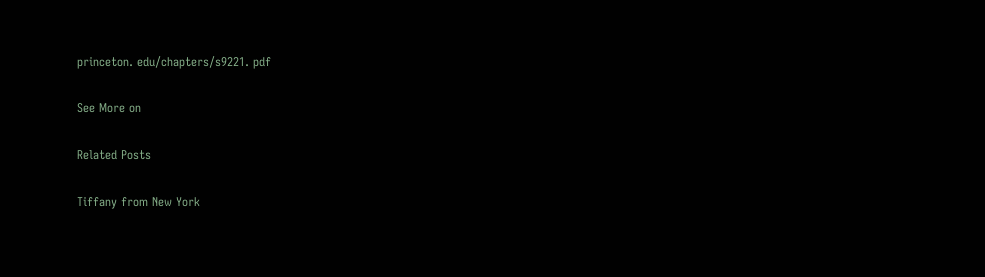princeton. edu/chapters/s9221. pdf

See More on

Related Posts

Tiffany from New York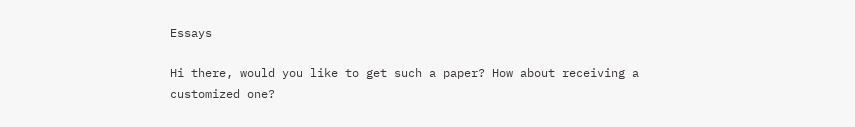Essays

Hi there, would you like to get such a paper? How about receiving a customized one?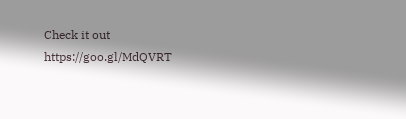Check it out https://goo.gl/MdQVRT